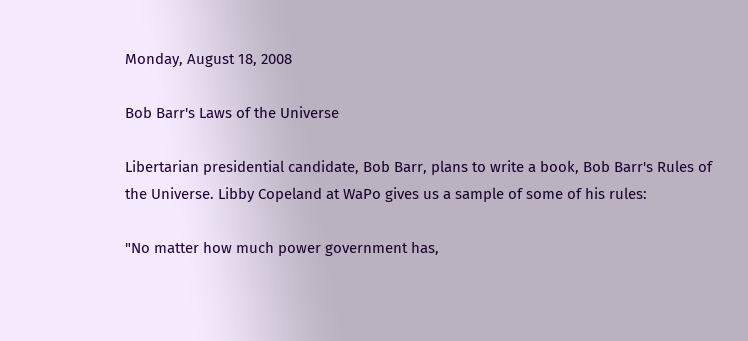Monday, August 18, 2008

Bob Barr's Laws of the Universe

Libertarian presidential candidate, Bob Barr, plans to write a book, Bob Barr's Rules of the Universe. Libby Copeland at WaPo gives us a sample of some of his rules:

"No matter how much power government has,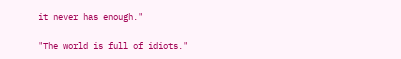it never has enough."

"The world is full of idiots."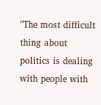"The most difficult thing about politics is dealing with people with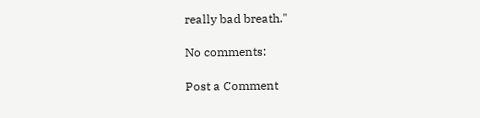really bad breath."

No comments:

Post a Comment